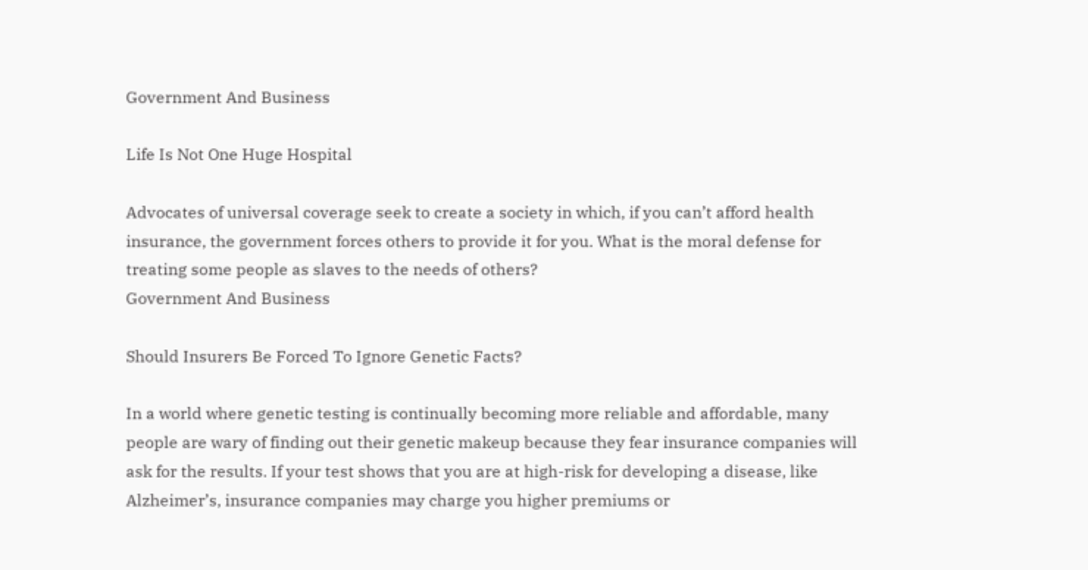Government And Business

Life Is Not One Huge Hospital

Advocates of universal coverage seek to create a society in which, if you can’t afford health insurance, the government forces others to provide it for you. What is the moral defense for treating some people as slaves to the needs of others?
Government And Business

Should Insurers Be Forced To Ignore Genetic Facts?

In a world where genetic testing is continually becoming more reliable and affordable, many people are wary of finding out their genetic makeup because they fear insurance companies will ask for the results. If your test shows that you are at high-risk for developing a disease, like Alzheimer’s, insurance companies may charge you higher premiums or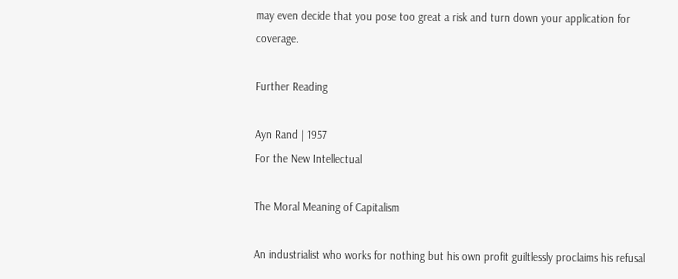may even decide that you pose too great a risk and turn down your application for coverage.

Further Reading

Ayn Rand | 1957
For the New Intellectual

The Moral Meaning of Capitalism

An industrialist who works for nothing but his own profit guiltlessly proclaims his refusal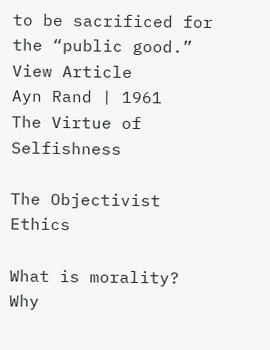to be sacrificed for the “public good.”
View Article
Ayn Rand | 1961
The Virtue of Selfishness

The Objectivist Ethics

What is morality? Why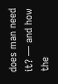does man need it? — and how the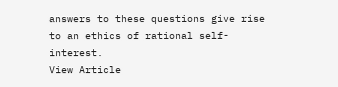answers to these questions give rise to an ethics of rational self-interest.
View Article